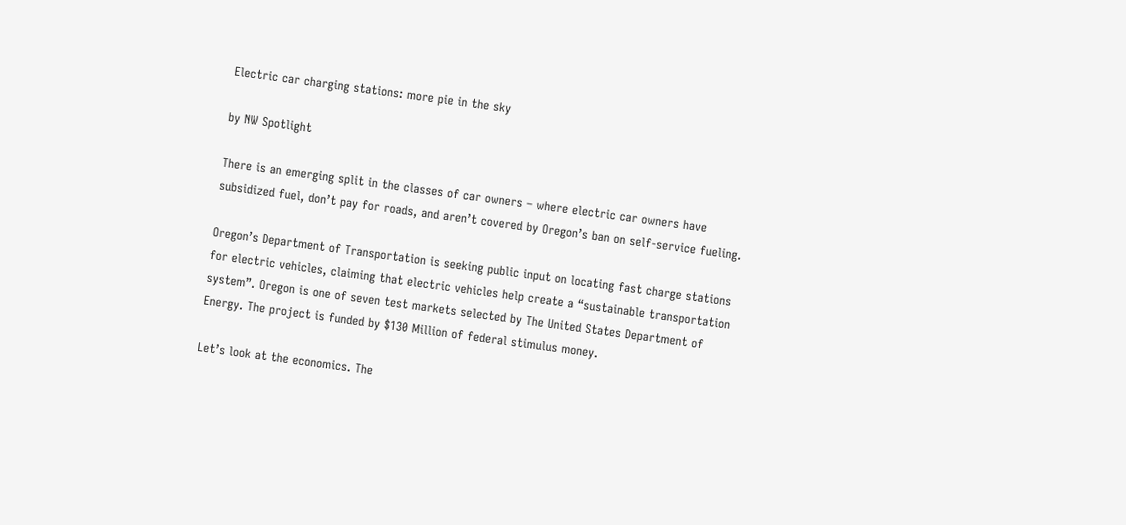Electric car charging stations: more pie in the sky

by NW Spotlight

There is an emerging split in the classes of car owners – where electric car owners have subsidized fuel, don’t pay for roads, and aren’t covered by Oregon’s ban on self-service fueling.

Oregon’s Department of Transportation is seeking public input on locating fast charge stations for electric vehicles, claiming that electric vehicles help create a “sustainable transportation system”. Oregon is one of seven test markets selected by The United States Department of Energy. The project is funded by $130 Million of federal stimulus money.

Let’s look at the economics. The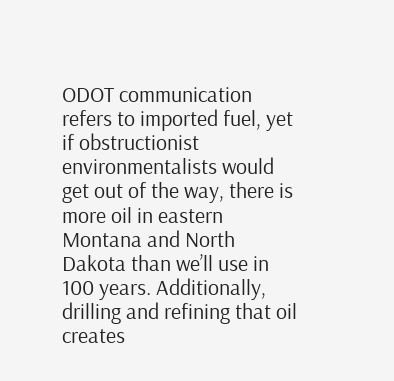ODOT communication refers to imported fuel, yet if obstructionist environmentalists would get out of the way, there is more oil in eastern Montana and North Dakota than we’ll use in 100 years. Additionally, drilling and refining that oil creates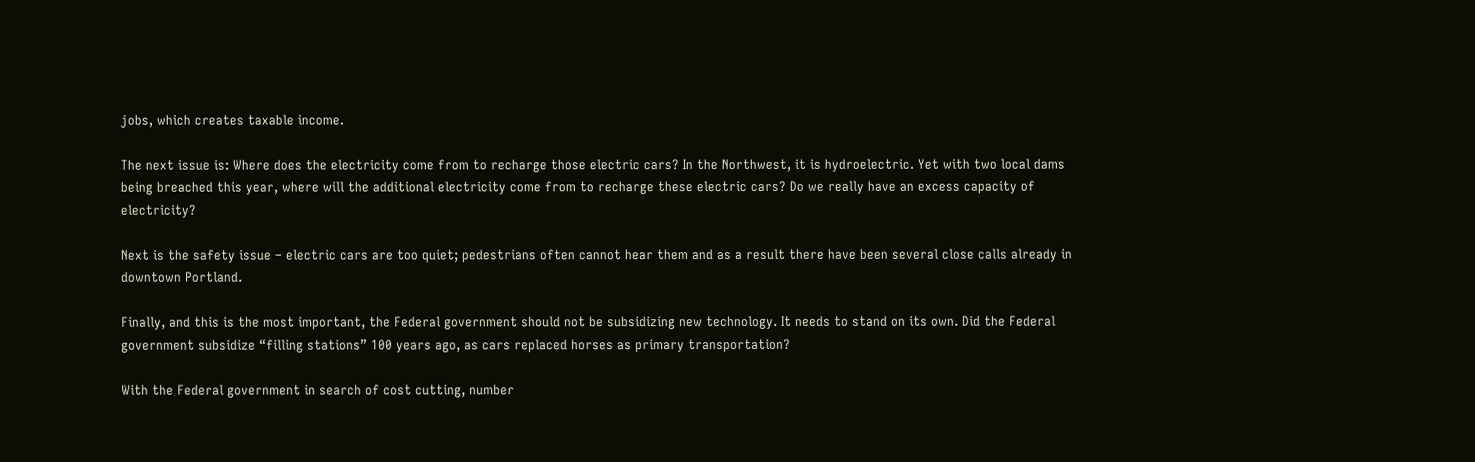jobs, which creates taxable income.

The next issue is: Where does the electricity come from to recharge those electric cars? In the Northwest, it is hydroelectric. Yet with two local dams being breached this year, where will the additional electricity come from to recharge these electric cars? Do we really have an excess capacity of electricity?

Next is the safety issue – electric cars are too quiet; pedestrians often cannot hear them and as a result there have been several close calls already in downtown Portland.

Finally, and this is the most important, the Federal government should not be subsidizing new technology. It needs to stand on its own. Did the Federal government subsidize “filling stations” 100 years ago, as cars replaced horses as primary transportation?

With the Federal government in search of cost cutting, number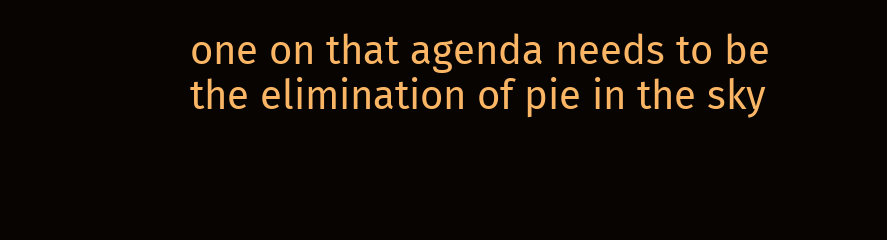one on that agenda needs to be the elimination of pie in the sky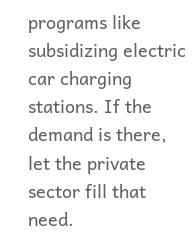programs like subsidizing electric car charging stations. If the demand is there, let the private sector fill that need.